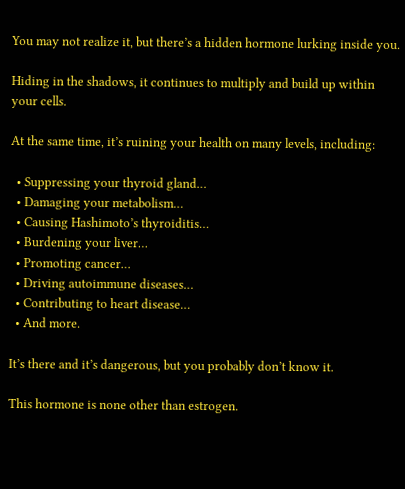You may not realize it, but there’s a hidden hormone lurking inside you.

Hiding in the shadows, it continues to multiply and build up within your cells.

At the same time, it’s ruining your health on many levels, including:

  • Suppressing your thyroid gland…
  • Damaging your metabolism…
  • Causing Hashimoto’s thyroiditis…
  • Burdening your liver…
  • Promoting cancer…
  • Driving autoimmune diseases…
  • Contributing to heart disease…
  • And more.

It’s there and it’s dangerous, but you probably don’t know it.

This hormone is none other than estrogen.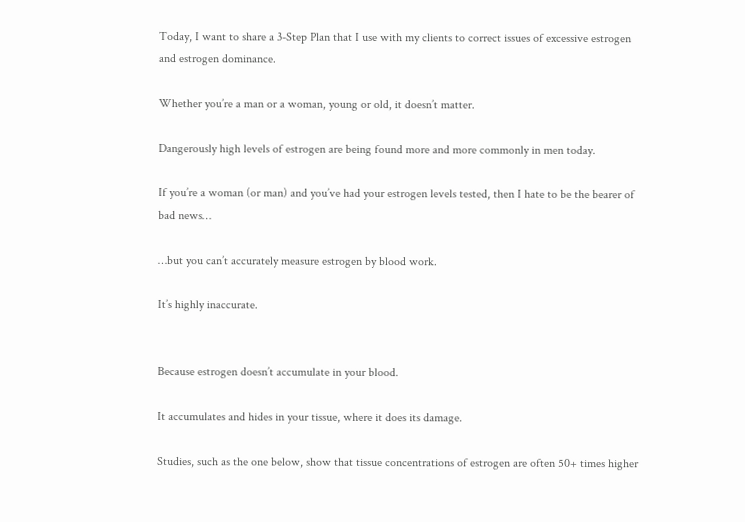Today, I want to share a 3-Step Plan that I use with my clients to correct issues of excessive estrogen and estrogen dominance.

Whether you’re a man or a woman, young or old, it doesn’t matter.

Dangerously high levels of estrogen are being found more and more commonly in men today.

If you’re a woman (or man) and you’ve had your estrogen levels tested, then I hate to be the bearer of bad news…

…but you can’t accurately measure estrogen by blood work.

It’s highly inaccurate.


Because estrogen doesn’t accumulate in your blood.

It accumulates and hides in your tissue, where it does its damage.

Studies, such as the one below, show that tissue concentrations of estrogen are often 50+ times higher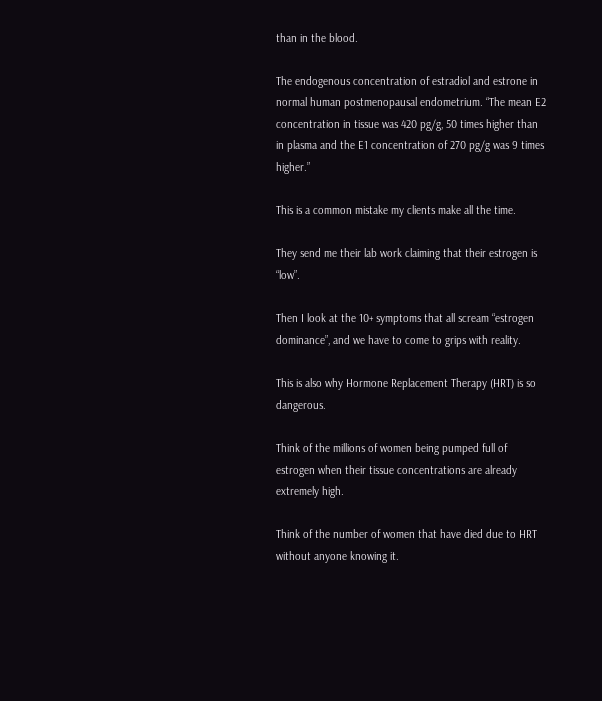than in the blood.

The endogenous concentration of estradiol and estrone in normal human postmenopausal endometrium. “The mean E2 concentration in tissue was 420 pg/g, 50 times higher than in plasma and the E1 concentration of 270 pg/g was 9 times higher.”

This is a common mistake my clients make all the time.

They send me their lab work claiming that their estrogen is “low”.

Then I look at the 10+ symptoms that all scream “estrogen dominance”, and we have to come to grips with reality.

This is also why Hormone Replacement Therapy (HRT) is so dangerous.

Think of the millions of women being pumped full of estrogen when their tissue concentrations are already extremely high.

Think of the number of women that have died due to HRT without anyone knowing it.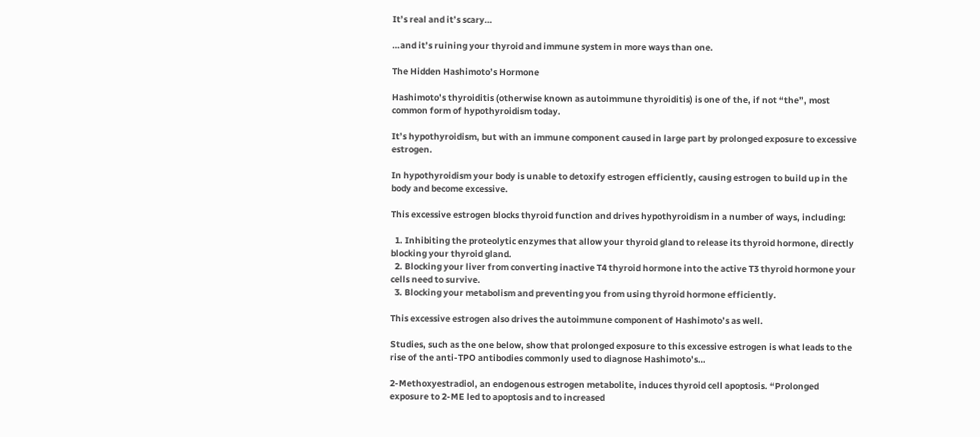It’s real and it’s scary…

…and it’s ruining your thyroid and immune system in more ways than one.

The Hidden Hashimoto’s Hormone

Hashimoto’s thyroiditis (otherwise known as autoimmune thyroiditis) is one of the, if not “the”, most common form of hypothyroidism today.

It’s hypothyroidism, but with an immune component caused in large part by prolonged exposure to excessive estrogen.

In hypothyroidism your body is unable to detoxify estrogen efficiently, causing estrogen to build up in the body and become excessive.

This excessive estrogen blocks thyroid function and drives hypothyroidism in a number of ways, including:

  1. Inhibiting the proteolytic enzymes that allow your thyroid gland to release its thyroid hormone, directly blocking your thyroid gland.
  2. Blocking your liver from converting inactive T4 thyroid hormone into the active T3 thyroid hormone your cells need to survive.
  3. Blocking your metabolism and preventing you from using thyroid hormone efficiently.

This excessive estrogen also drives the autoimmune component of Hashimoto’s as well.

Studies, such as the one below, show that prolonged exposure to this excessive estrogen is what leads to the rise of the anti-TPO antibodies commonly used to diagnose Hashimoto’s…

2-Methoxyestradiol, an endogenous estrogen metabolite, induces thyroid cell apoptosis. “Prolonged exposure to 2-ME led to apoptosis and to increased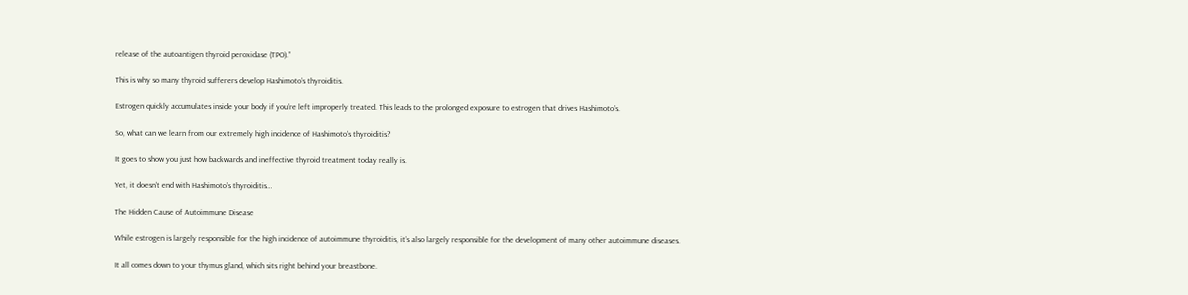release of the autoantigen thyroid peroxidase (TPO).”

This is why so many thyroid sufferers develop Hashimoto’s thyroiditis.

Estrogen quickly accumulates inside your body if you’re left improperly treated. This leads to the prolonged exposure to estrogen that drives Hashimoto’s.

So, what can we learn from our extremely high incidence of Hashimoto’s thyroiditis?

It goes to show you just how backwards and ineffective thyroid treatment today really is.

Yet, it doesn’t end with Hashimoto’s thyroiditis…

The Hidden Cause of Autoimmune Disease

While estrogen is largely responsible for the high incidence of autoimmune thyroiditis, it’s also largely responsible for the development of many other autoimmune diseases.

It all comes down to your thymus gland, which sits right behind your breastbone.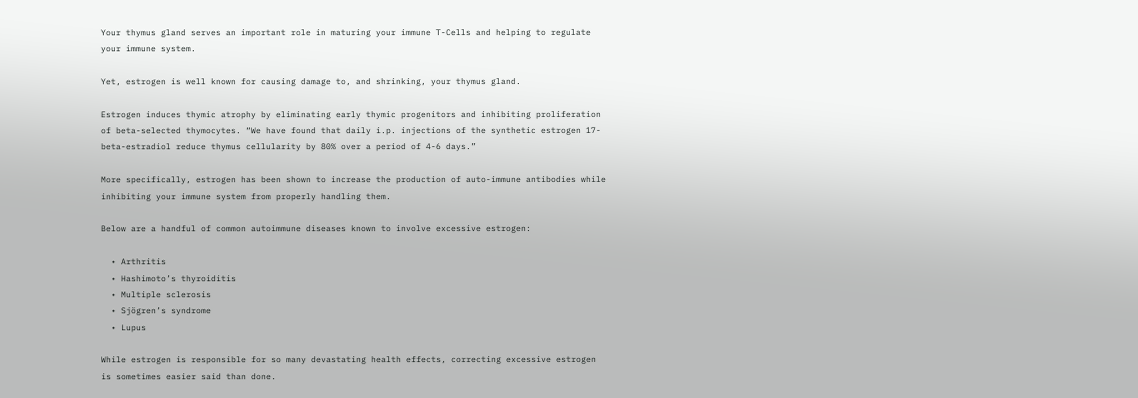Your thymus gland serves an important role in maturing your immune T-Cells and helping to regulate your immune system.

Yet, estrogen is well known for causing damage to, and shrinking, your thymus gland.

Estrogen induces thymic atrophy by eliminating early thymic progenitors and inhibiting proliferation of beta-selected thymocytes. “We have found that daily i.p. injections of the synthetic estrogen 17-beta-estradiol reduce thymus cellularity by 80% over a period of 4-6 days.”

More specifically, estrogen has been shown to increase the production of auto-immune antibodies while inhibiting your immune system from properly handling them.

Below are a handful of common autoimmune diseases known to involve excessive estrogen:

  • Arthritis
  • Hashimoto’s thyroiditis
  • Multiple sclerosis
  • Sjögren’s syndrome
  • Lupus

While estrogen is responsible for so many devastating health effects, correcting excessive estrogen is sometimes easier said than done.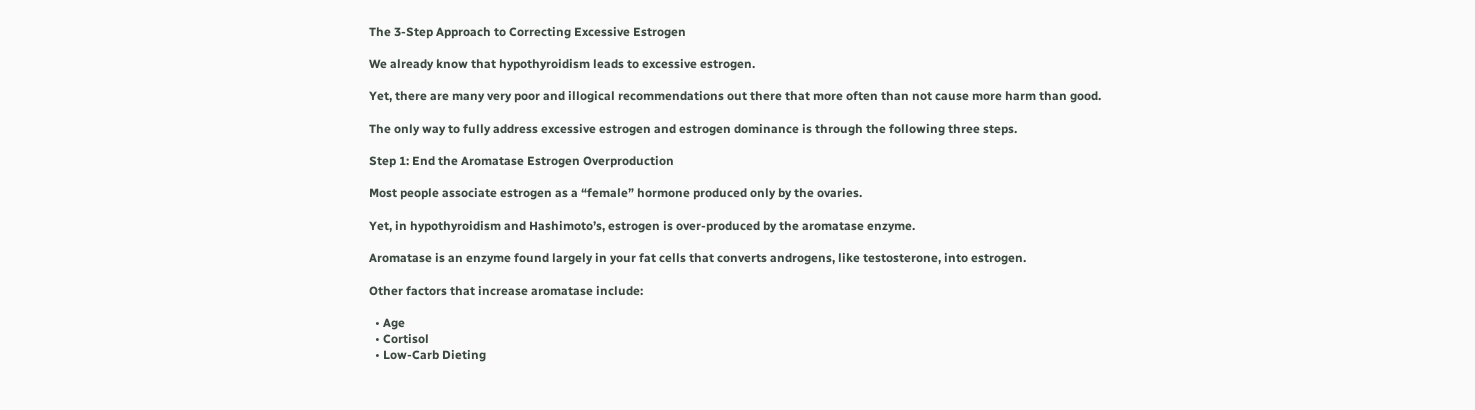The 3-Step Approach to Correcting Excessive Estrogen

We already know that hypothyroidism leads to excessive estrogen.

Yet, there are many very poor and illogical recommendations out there that more often than not cause more harm than good.

The only way to fully address excessive estrogen and estrogen dominance is through the following three steps.

Step 1: End the Aromatase Estrogen Overproduction

Most people associate estrogen as a “female” hormone produced only by the ovaries.

Yet, in hypothyroidism and Hashimoto’s, estrogen is over-produced by the aromatase enzyme.

Aromatase is an enzyme found largely in your fat cells that converts androgens, like testosterone, into estrogen.

Other factors that increase aromatase include:

  • Age
  • Cortisol
  • Low-Carb Dieting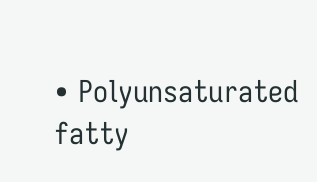• Polyunsaturated fatty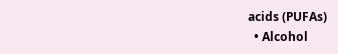acids (PUFAs)
  • Alcohol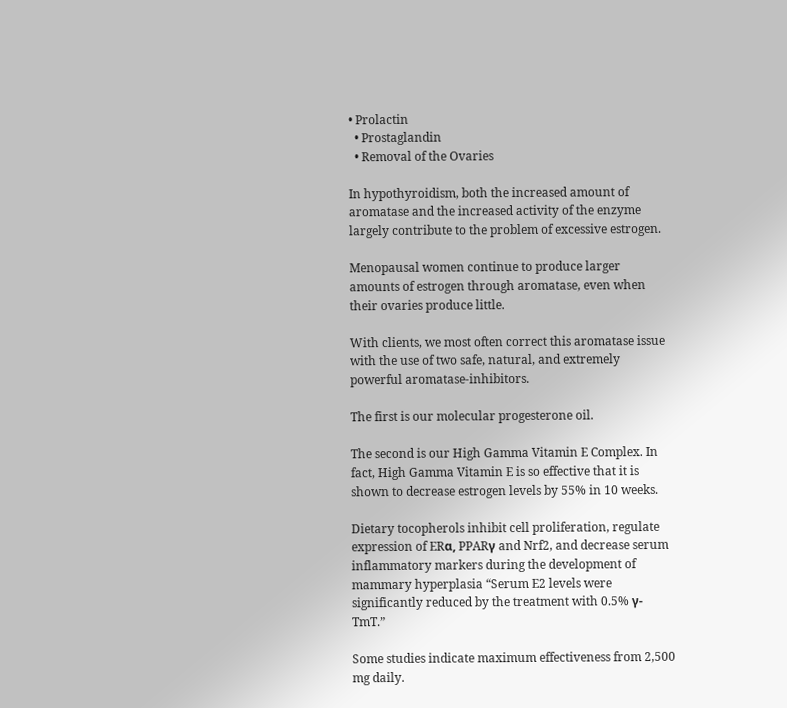• Prolactin
  • Prostaglandin
  • Removal of the Ovaries

In hypothyroidism, both the increased amount of aromatase and the increased activity of the enzyme largely contribute to the problem of excessive estrogen.

Menopausal women continue to produce larger amounts of estrogen through aromatase, even when their ovaries produce little.

With clients, we most often correct this aromatase issue with the use of two safe, natural, and extremely powerful aromatase-inhibitors.

The first is our molecular progesterone oil.

The second is our High Gamma Vitamin E Complex. In fact, High Gamma Vitamin E is so effective that it is shown to decrease estrogen levels by 55% in 10 weeks.

Dietary tocopherols inhibit cell proliferation, regulate expression of ERα, PPARγ and Nrf2, and decrease serum inflammatory markers during the development of mammary hyperplasia “Serum E2 levels were significantly reduced by the treatment with 0.5% γ-TmT.”

Some studies indicate maximum effectiveness from 2,500 mg daily.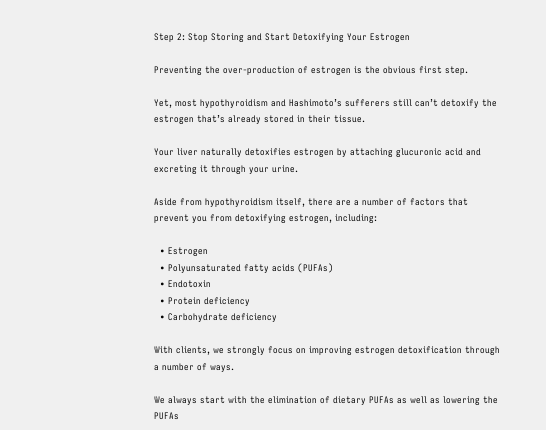Step 2: Stop Storing and Start Detoxifying Your Estrogen

Preventing the over-production of estrogen is the obvious first step.

Yet, most hypothyroidism and Hashimoto’s sufferers still can’t detoxify the estrogen that’s already stored in their tissue.

Your liver naturally detoxifies estrogen by attaching glucuronic acid and excreting it through your urine.

Aside from hypothyroidism itself, there are a number of factors that prevent you from detoxifying estrogen, including:

  • Estrogen
  • Polyunsaturated fatty acids (PUFAs)
  • Endotoxin
  • Protein deficiency
  • Carbohydrate deficiency

With clients, we strongly focus on improving estrogen detoxification through a number of ways.

We always start with the elimination of dietary PUFAs as well as lowering the PUFAs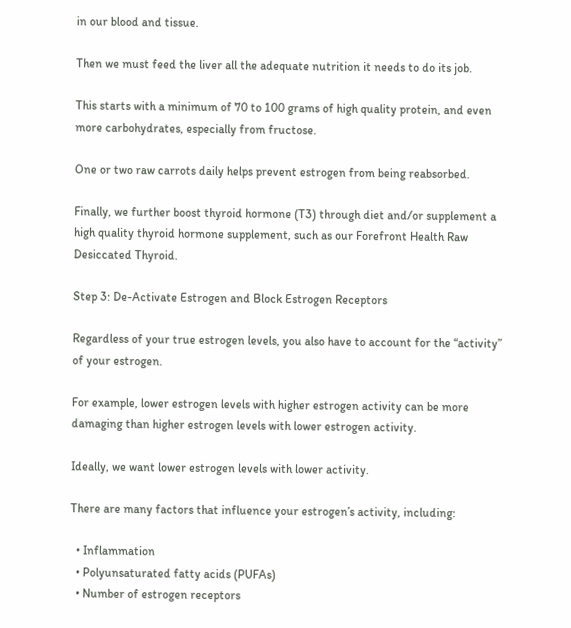in our blood and tissue.

Then we must feed the liver all the adequate nutrition it needs to do its job.

This starts with a minimum of 70 to 100 grams of high quality protein, and even more carbohydrates, especially from fructose.

One or two raw carrots daily helps prevent estrogen from being reabsorbed.

Finally, we further boost thyroid hormone (T3) through diet and/or supplement a high quality thyroid hormone supplement, such as our Forefront Health Raw Desiccated Thyroid.

Step 3: De-Activate Estrogen and Block Estrogen Receptors

Regardless of your true estrogen levels, you also have to account for the “activity” of your estrogen.

For example, lower estrogen levels with higher estrogen activity can be more damaging than higher estrogen levels with lower estrogen activity.

Ideally, we want lower estrogen levels with lower activity.

There are many factors that influence your estrogen’s activity, including:

  • Inflammation
  • Polyunsaturated fatty acids (PUFAs)
  • Number of estrogen receptors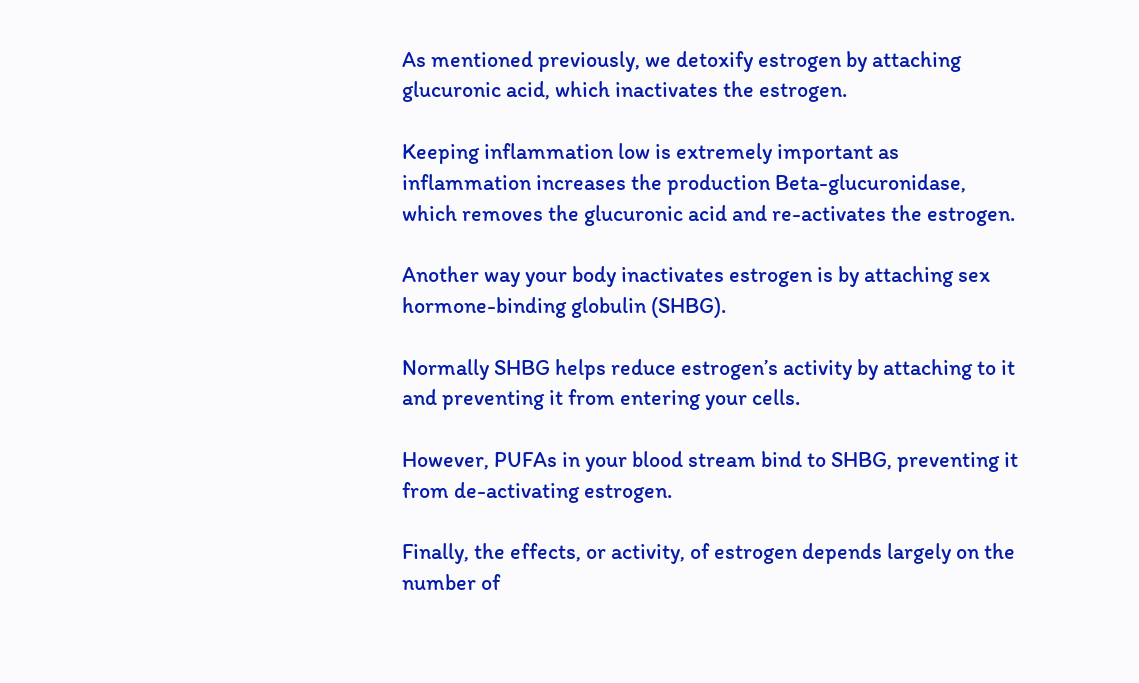As mentioned previously, we detoxify estrogen by attaching glucuronic acid, which inactivates the estrogen.

Keeping inflammation low is extremely important as inflammation increases the production Beta-glucuronidase, which removes the glucuronic acid and re-activates the estrogen.

Another way your body inactivates estrogen is by attaching sex hormone-binding globulin (SHBG).

Normally SHBG helps reduce estrogen’s activity by attaching to it and preventing it from entering your cells.

However, PUFAs in your blood stream bind to SHBG, preventing it from de-activating estrogen.

Finally, the effects, or activity, of estrogen depends largely on the number of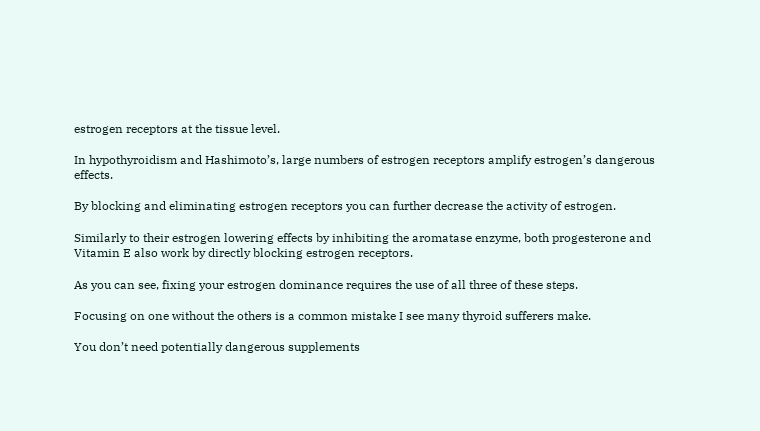estrogen receptors at the tissue level.

In hypothyroidism and Hashimoto’s, large numbers of estrogen receptors amplify estrogen’s dangerous effects.

By blocking and eliminating estrogen receptors you can further decrease the activity of estrogen.

Similarly to their estrogen lowering effects by inhibiting the aromatase enzyme, both progesterone and Vitamin E also work by directly blocking estrogen receptors.

As you can see, fixing your estrogen dominance requires the use of all three of these steps.

Focusing on one without the others is a common mistake I see many thyroid sufferers make.

You don’t need potentially dangerous supplements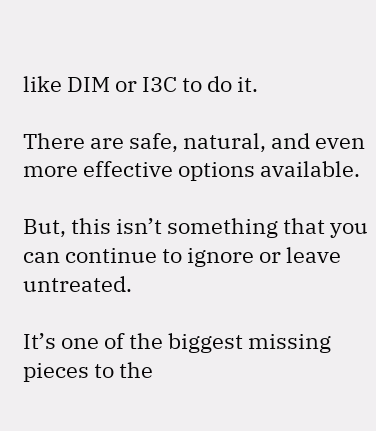like DIM or I3C to do it.

There are safe, natural, and even more effective options available.

But, this isn’t something that you can continue to ignore or leave untreated.

It’s one of the biggest missing pieces to the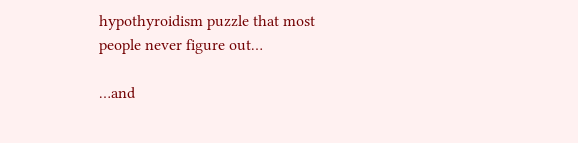hypothyroidism puzzle that most people never figure out…

…and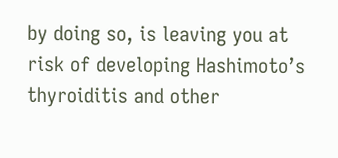by doing so, is leaving you at risk of developing Hashimoto’s thyroiditis and other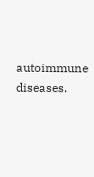autoimmune diseases.